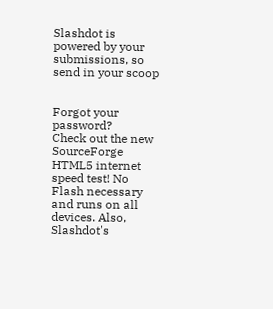Slashdot is powered by your submissions, so send in your scoop


Forgot your password?
Check out the new SourceForge HTML5 internet speed test! No Flash necessary and runs on all devices. Also, Slashdot's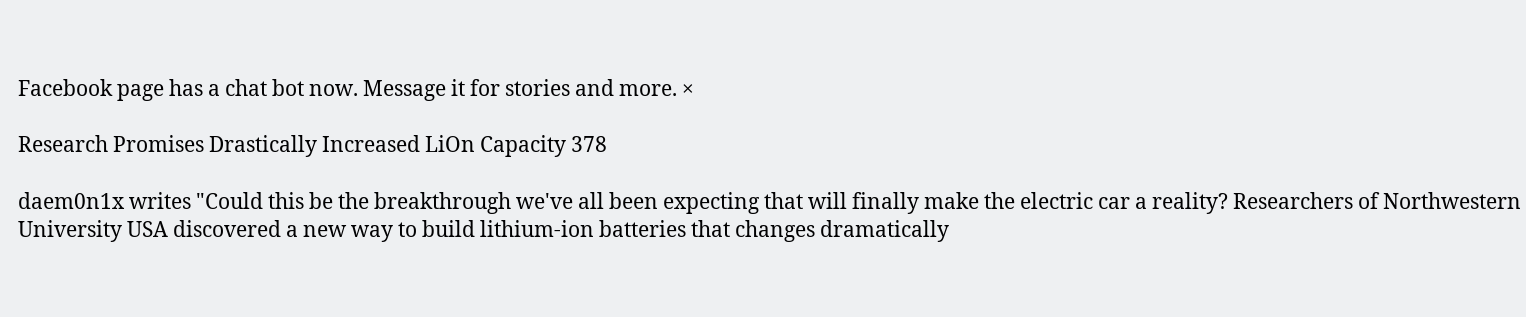Facebook page has a chat bot now. Message it for stories and more. ×

Research Promises Drastically Increased LiOn Capacity 378

daem0n1x writes "Could this be the breakthrough we've all been expecting that will finally make the electric car a reality? Researchers of Northwestern University USA discovered a new way to build lithium-ion batteries that changes dramatically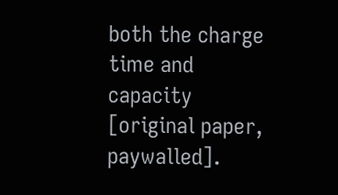both the charge time and capacity [original paper, paywalled].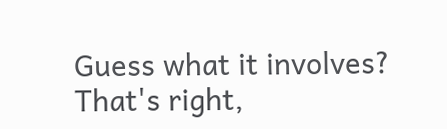Guess what it involves? That's right,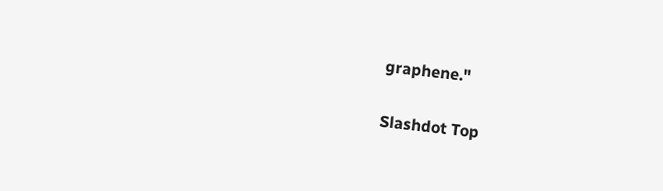graphene."

Slashdot Top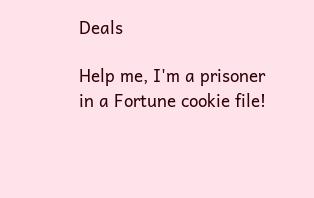Deals

Help me, I'm a prisoner in a Fortune cookie file!